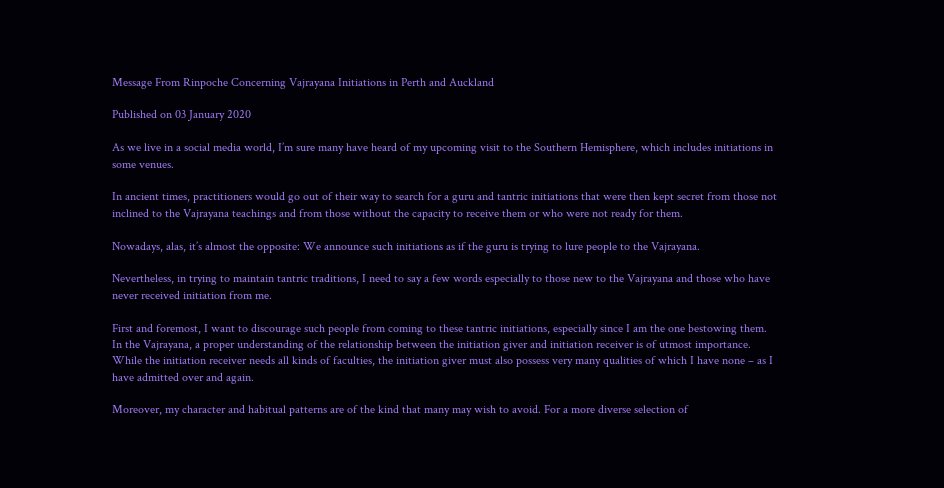Message From Rinpoche Concerning Vajrayana Initiations in Perth and Auckland

Published on 03 January 2020

As we live in a social media world, I’m sure many have heard of my upcoming visit to the Southern Hemisphere, which includes initiations in some venues.

In ancient times, practitioners would go out of their way to search for a guru and tantric initiations that were then kept secret from those not inclined to the Vajrayana teachings and from those without the capacity to receive them or who were not ready for them.

Nowadays, alas, it’s almost the opposite: We announce such initiations as if the guru is trying to lure people to the Vajrayana.

Nevertheless, in trying to maintain tantric traditions, I need to say a few words especially to those new to the Vajrayana and those who have never received initiation from me.

First and foremost, I want to discourage such people from coming to these tantric initiations, especially since I am the one bestowing them. In the Vajrayana, a proper understanding of the relationship between the initiation giver and initiation receiver is of utmost importance. While the initiation receiver needs all kinds of faculties, the initiation giver must also possess very many qualities of which I have none – as I have admitted over and again.

Moreover, my character and habitual patterns are of the kind that many may wish to avoid. For a more diverse selection of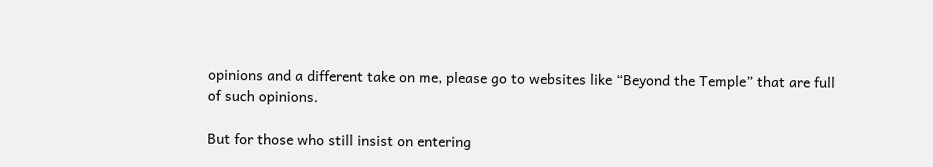opinions and a different take on me, please go to websites like “Beyond the Temple” that are full of such opinions.

But for those who still insist on entering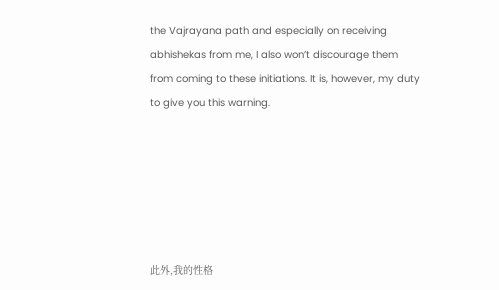the Vajrayana path and especially on receiving abhishekas from me, I also won’t discourage them from coming to these initiations. It is, however, my duty to give you this warning.






此外,我的性格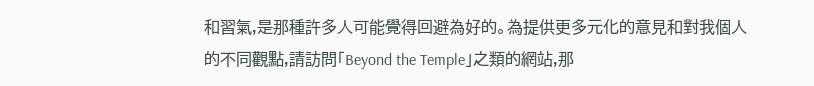和習氣,是那種許多人可能覺得回避為好的。為提供更多元化的意見和對我個人的不同觀點,請訪問「Beyond the Temple」之類的網站,那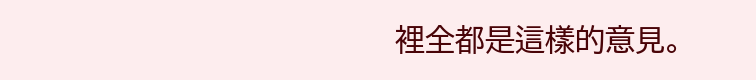裡全都是這樣的意見。